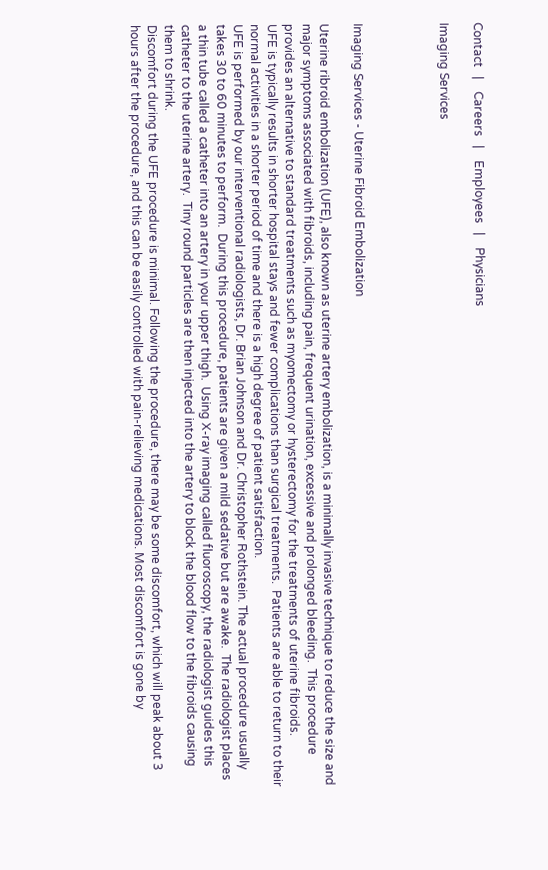Contact   |    Careers   |    Employees   |    Physicians

Imaging Services




Imaging Services - Uterine Fibroid Embolization

Uterine ribroid embolization (UFE), also known as uterine artery embolization, is a minimally invasive technique to reduce the size and major symptoms associated with fibroids, including pain, frequent urination, excessive and prolonged bleeding.  This procedure provides an alternative to standard treatments such as myomectomy or hysterectomy for the treatments of uterine fibroids.
UFE is typically results in shorter hospital stays and fewer complications than surgical treatments.  Patients are able to return to their normal activities in a shorter period of time and there is a high degree of patient satisfaction.
UFE is performed by our interventional radiologists, Dr. Brian Johnson and Dr. Christopher Rothstein. The actual procedure usually takes 30 to 60 minutes to perform.  During this procedure, patients are given a mild sedative but are awake.  The radiologist places a thin tube called a catheter into an artery in your upper thigh.  Using X-ray imaging called fluoroscopy, the radiologist guides this catheter to the uterine artery.  Tiny round particles are then injected into the artery to block the blood flow to the fibroids causing them to shrink.
Discomfort during the UFE procedure is minimal. Following the procedure, there may be some discomfort, which will peak about 3 hours after the procedure, and this can be easily controlled with pain-relieving medications. Most discomfort is gone by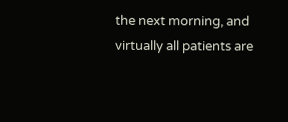the next morning, and virtually all patients are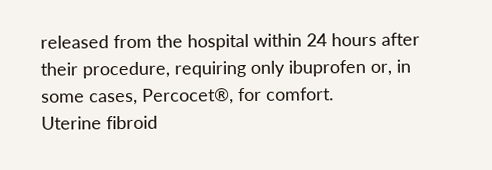released from the hospital within 24 hours after their procedure, requiring only ibuprofen or, in some cases, Percocet®, for comfort.
Uterine fibroid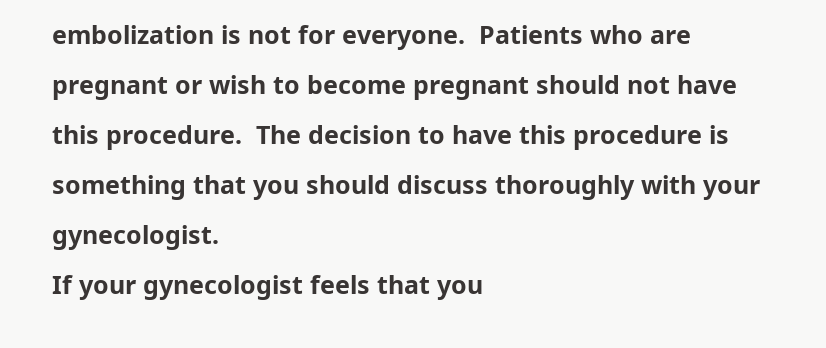embolization is not for everyone.  Patients who are pregnant or wish to become pregnant should not have this procedure.  The decision to have this procedure is something that you should discuss thoroughly with your gynecologist.
If your gynecologist feels that you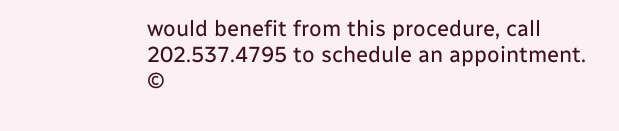would benefit from this procedure, call 202.537.4795 to schedule an appointment.
©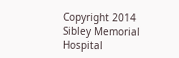Copyright 2014 Sibley Memorial Hospital